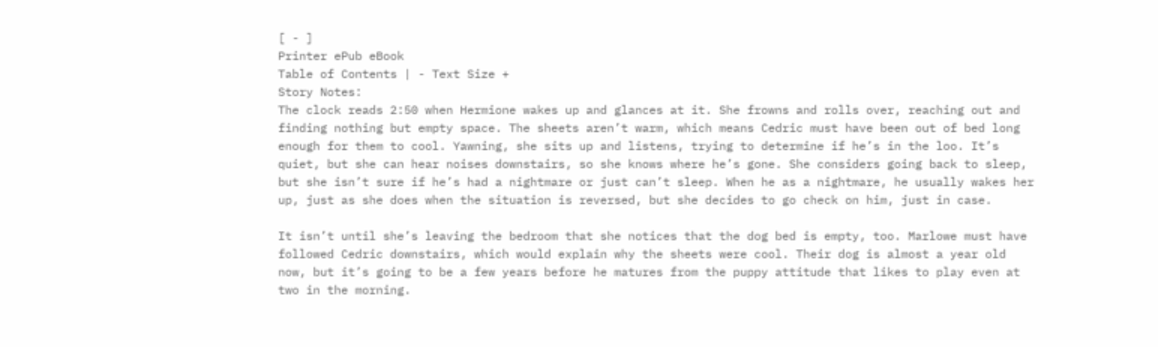[ - ]
Printer ePub eBook
Table of Contents | - Text Size +
Story Notes:
The clock reads 2:50 when Hermione wakes up and glances at it. She frowns and rolls over, reaching out and finding nothing but empty space. The sheets aren’t warm, which means Cedric must have been out of bed long enough for them to cool. Yawning, she sits up and listens, trying to determine if he’s in the loo. It’s quiet, but she can hear noises downstairs, so she knows where he’s gone. She considers going back to sleep, but she isn’t sure if he’s had a nightmare or just can’t sleep. When he as a nightmare, he usually wakes her up, just as she does when the situation is reversed, but she decides to go check on him, just in case.

It isn’t until she’s leaving the bedroom that she notices that the dog bed is empty, too. Marlowe must have followed Cedric downstairs, which would explain why the sheets were cool. Their dog is almost a year old now, but it’s going to be a few years before he matures from the puppy attitude that likes to play even at two in the morning.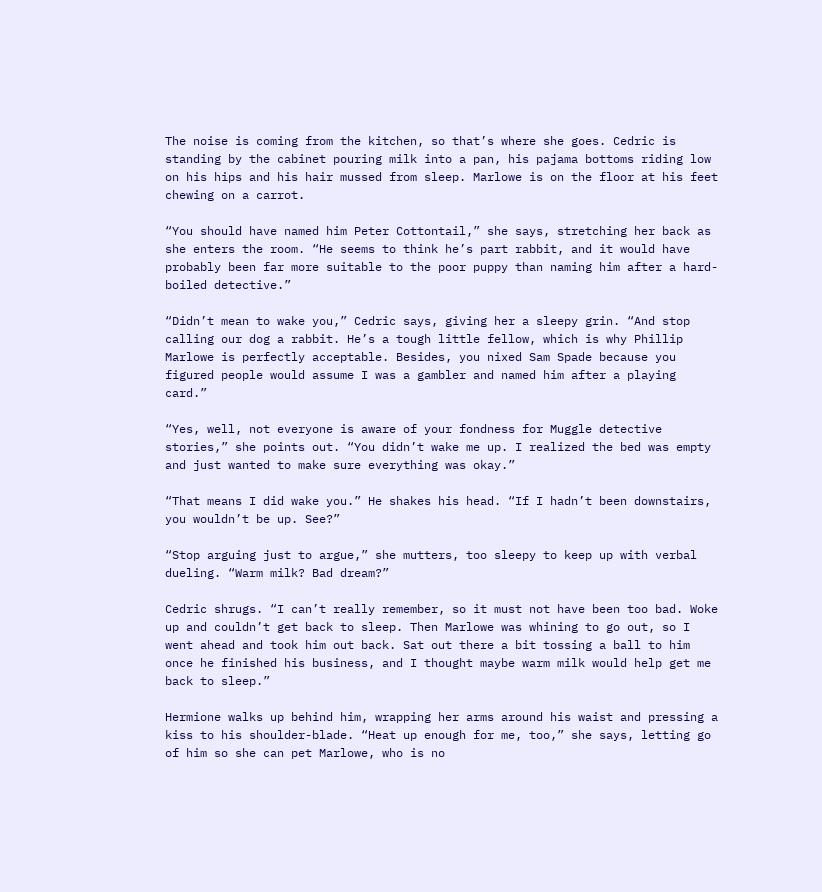The noise is coming from the kitchen, so that’s where she goes. Cedric is standing by the cabinet pouring milk into a pan, his pajama bottoms riding low on his hips and his hair mussed from sleep. Marlowe is on the floor at his feet chewing on a carrot.

“You should have named him Peter Cottontail,” she says, stretching her back as she enters the room. “He seems to think he’s part rabbit, and it would have probably been far more suitable to the poor puppy than naming him after a hard-boiled detective.”

“Didn’t mean to wake you,” Cedric says, giving her a sleepy grin. “And stop calling our dog a rabbit. He’s a tough little fellow, which is why Phillip Marlowe is perfectly acceptable. Besides, you nixed Sam Spade because you figured people would assume I was a gambler and named him after a playing card.”

“Yes, well, not everyone is aware of your fondness for Muggle detective stories,” she points out. “You didn’t wake me up. I realized the bed was empty and just wanted to make sure everything was okay.”

“That means I did wake you.” He shakes his head. “If I hadn’t been downstairs, you wouldn’t be up. See?”

“Stop arguing just to argue,” she mutters, too sleepy to keep up with verbal dueling. “Warm milk? Bad dream?”

Cedric shrugs. “I can’t really remember, so it must not have been too bad. Woke up and couldn’t get back to sleep. Then Marlowe was whining to go out, so I went ahead and took him out back. Sat out there a bit tossing a ball to him once he finished his business, and I thought maybe warm milk would help get me back to sleep.”

Hermione walks up behind him, wrapping her arms around his waist and pressing a kiss to his shoulder-blade. “Heat up enough for me, too,” she says, letting go of him so she can pet Marlowe, who is no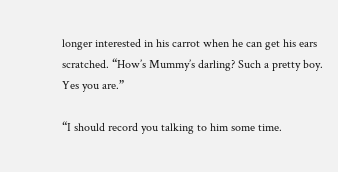longer interested in his carrot when he can get his ears scratched. “How’s Mummy’s darling? Such a pretty boy. Yes you are.”

“I should record you talking to him some time.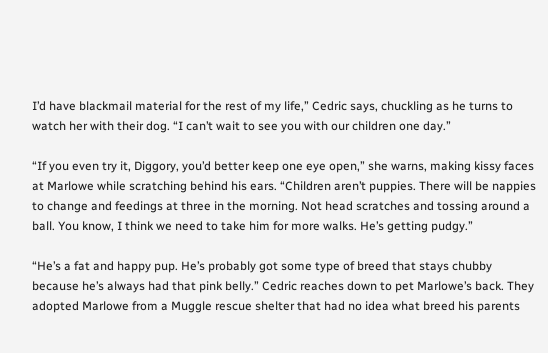I’d have blackmail material for the rest of my life,” Cedric says, chuckling as he turns to watch her with their dog. “I can’t wait to see you with our children one day.”

“If you even try it, Diggory, you’d better keep one eye open,” she warns, making kissy faces at Marlowe while scratching behind his ears. “Children aren’t puppies. There will be nappies to change and feedings at three in the morning. Not head scratches and tossing around a ball. You know, I think we need to take him for more walks. He’s getting pudgy.”

“He’s a fat and happy pup. He’s probably got some type of breed that stays chubby because he’s always had that pink belly.” Cedric reaches down to pet Marlowe’s back. They adopted Marlowe from a Muggle rescue shelter that had no idea what breed his parents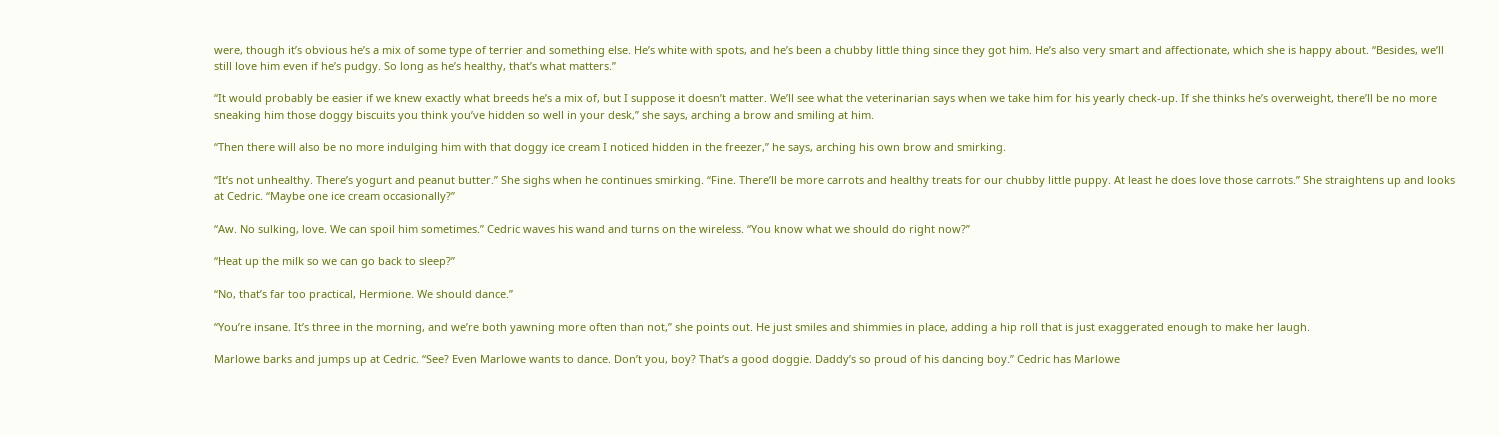were, though it’s obvious he’s a mix of some type of terrier and something else. He’s white with spots, and he’s been a chubby little thing since they got him. He’s also very smart and affectionate, which she is happy about. “Besides, we’ll still love him even if he’s pudgy. So long as he’s healthy, that’s what matters.”

“It would probably be easier if we knew exactly what breeds he’s a mix of, but I suppose it doesn’t matter. We’ll see what the veterinarian says when we take him for his yearly check-up. If she thinks he’s overweight, there’ll be no more sneaking him those doggy biscuits you think you’ve hidden so well in your desk,” she says, arching a brow and smiling at him.

“Then there will also be no more indulging him with that doggy ice cream I noticed hidden in the freezer,” he says, arching his own brow and smirking.

“It’s not unhealthy. There’s yogurt and peanut butter.” She sighs when he continues smirking. “Fine. There’ll be more carrots and healthy treats for our chubby little puppy. At least he does love those carrots.” She straightens up and looks at Cedric. “Maybe one ice cream occasionally?”

“Aw. No sulking, love. We can spoil him sometimes.” Cedric waves his wand and turns on the wireless. “You know what we should do right now?”

“Heat up the milk so we can go back to sleep?”

“No, that’s far too practical, Hermione. We should dance.”

“You’re insane. It’s three in the morning, and we’re both yawning more often than not,” she points out. He just smiles and shimmies in place, adding a hip roll that is just exaggerated enough to make her laugh.

Marlowe barks and jumps up at Cedric. “See? Even Marlowe wants to dance. Don’t you, boy? That’s a good doggie. Daddy’s so proud of his dancing boy.” Cedric has Marlowe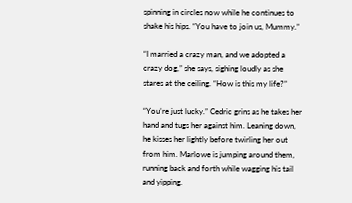spinning in circles now while he continues to shake his hips. “You have to join us, Mummy.”

“I married a crazy man, and we adopted a crazy dog,” she says, sighing loudly as she stares at the ceiling. “How is this my life?”

“You’re just lucky.” Cedric grins as he takes her hand and tugs her against him. Leaning down, he kisses her lightly before twirling her out from him. Marlowe is jumping around them, running back and forth while wagging his tail and yipping.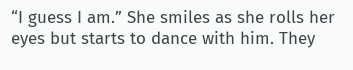“I guess I am.” She smiles as she rolls her eyes but starts to dance with him. They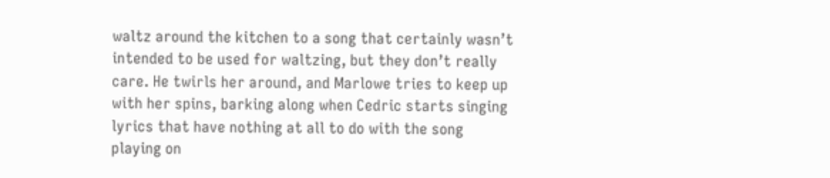waltz around the kitchen to a song that certainly wasn’t intended to be used for waltzing, but they don’t really care. He twirls her around, and Marlowe tries to keep up with her spins, barking along when Cedric starts singing lyrics that have nothing at all to do with the song playing on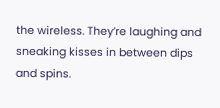the wireless. They’re laughing and sneaking kisses in between dips and spins.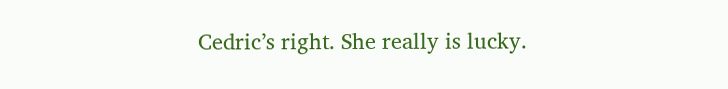Cedric’s right. She really is lucky.